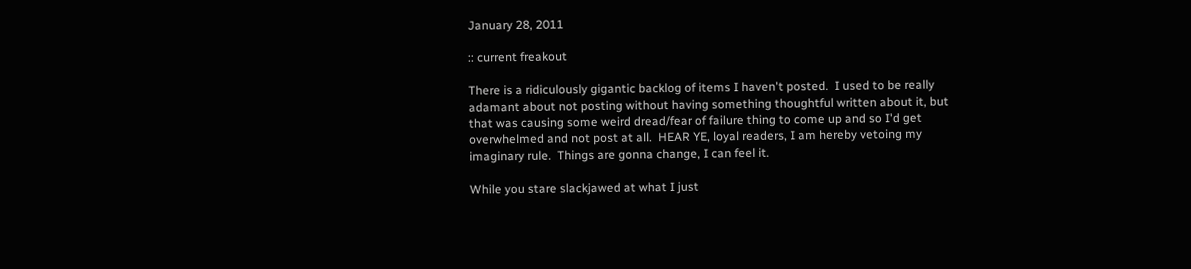January 28, 2011

:: current freakout

There is a ridiculously gigantic backlog of items I haven't posted.  I used to be really adamant about not posting without having something thoughtful written about it, but that was causing some weird dread/fear of failure thing to come up and so I'd get overwhelmed and not post at all.  HEAR YE, loyal readers, I am hereby vetoing my imaginary rule.  Things are gonna change, I can feel it.

While you stare slackjawed at what I just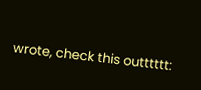wrote, check this outttttt: